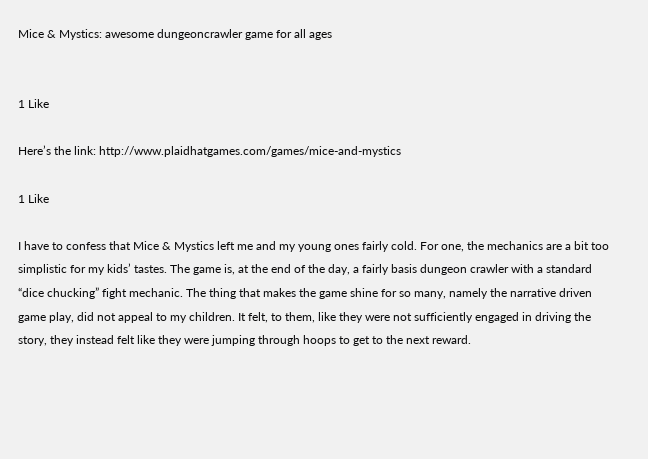Mice & Mystics: awesome dungeoncrawler game for all ages


1 Like

Here’s the link: http://www.plaidhatgames.com/games/mice-and-mystics

1 Like

I have to confess that Mice & Mystics left me and my young ones fairly cold. For one, the mechanics are a bit too simplistic for my kids’ tastes. The game is, at the end of the day, a fairly basis dungeon crawler with a standard “dice chucking” fight mechanic. The thing that makes the game shine for so many, namely the narrative driven game play, did not appeal to my children. It felt, to them, like they were not sufficiently engaged in driving the story, they instead felt like they were jumping through hoops to get to the next reward.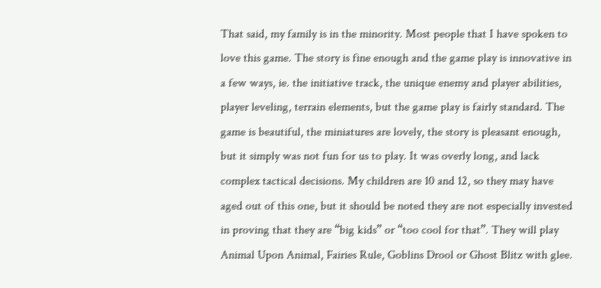That said, my family is in the minority. Most people that I have spoken to love this game. The story is fine enough and the game play is innovative in a few ways, ie. the initiative track, the unique enemy and player abilities, player leveling, terrain elements, but the game play is fairly standard. The game is beautiful, the miniatures are lovely, the story is pleasant enough, but it simply was not fun for us to play. It was overly long, and lack complex tactical decisions. My children are 10 and 12, so they may have aged out of this one, but it should be noted they are not especially invested in proving that they are “big kids” or “too cool for that”. They will play Animal Upon Animal, Fairies Rule, Goblins Drool or Ghost Blitz with glee.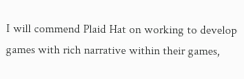I will commend Plaid Hat on working to develop games with rich narrative within their games,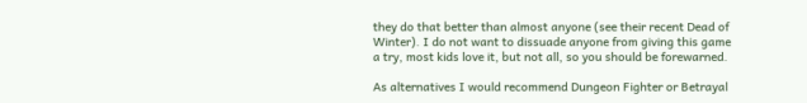they do that better than almost anyone (see their recent Dead of Winter). I do not want to dissuade anyone from giving this game a try, most kids love it, but not all, so you should be forewarned.

As alternatives I would recommend Dungeon Fighter or Betrayal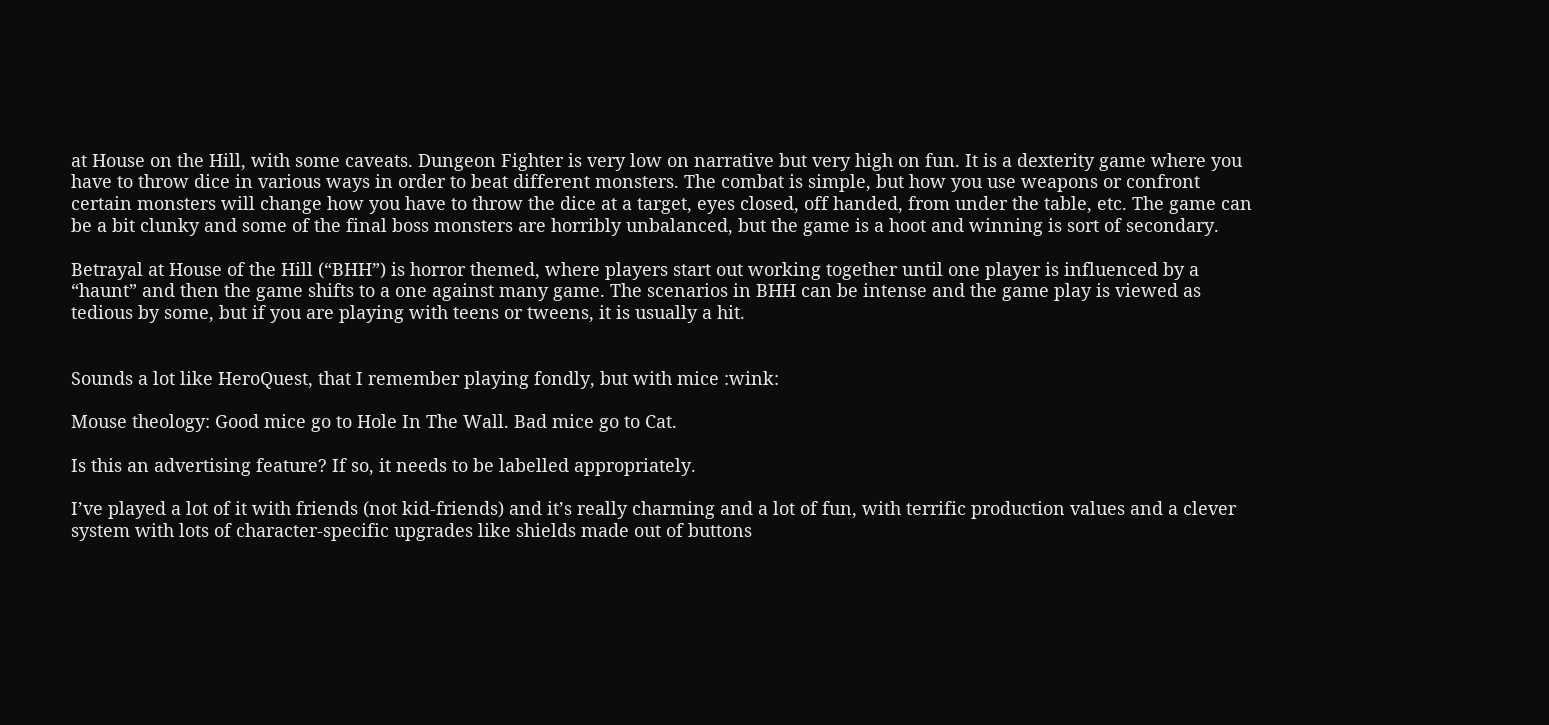at House on the Hill, with some caveats. Dungeon Fighter is very low on narrative but very high on fun. It is a dexterity game where you have to throw dice in various ways in order to beat different monsters. The combat is simple, but how you use weapons or confront certain monsters will change how you have to throw the dice at a target, eyes closed, off handed, from under the table, etc. The game can be a bit clunky and some of the final boss monsters are horribly unbalanced, but the game is a hoot and winning is sort of secondary.

Betrayal at House of the Hill (“BHH”) is horror themed, where players start out working together until one player is influenced by a “haunt” and then the game shifts to a one against many game. The scenarios in BHH can be intense and the game play is viewed as tedious by some, but if you are playing with teens or tweens, it is usually a hit.


Sounds a lot like HeroQuest, that I remember playing fondly, but with mice :wink:

Mouse theology: Good mice go to Hole In The Wall. Bad mice go to Cat.

Is this an advertising feature? If so, it needs to be labelled appropriately.

I’ve played a lot of it with friends (not kid-friends) and it’s really charming and a lot of fun, with terrific production values and a clever system with lots of character-specific upgrades like shields made out of buttons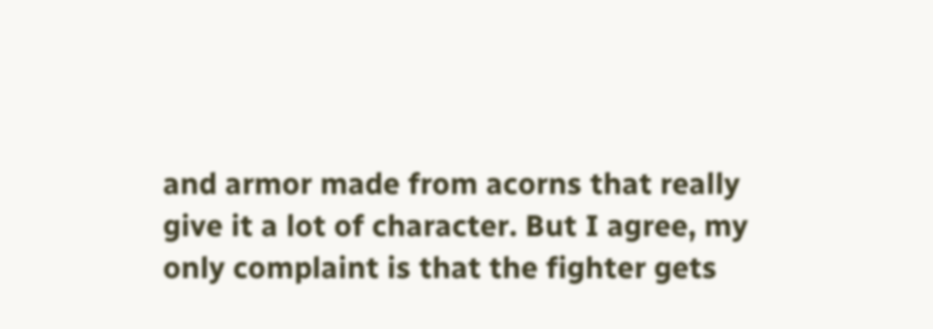and armor made from acorns that really give it a lot of character. But I agree, my only complaint is that the fighter gets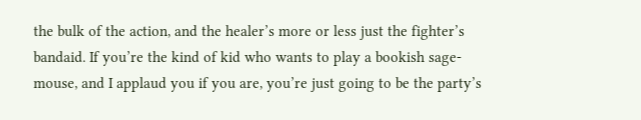the bulk of the action, and the healer’s more or less just the fighter’s bandaid. If you’re the kind of kid who wants to play a bookish sage-mouse, and I applaud you if you are, you’re just going to be the party’s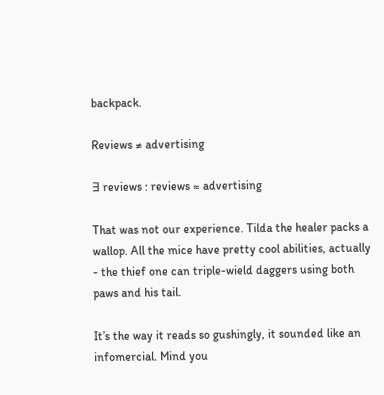backpack.

Reviews ≠ advertising

∃ reviews : reviews ≈ advertising

That was not our experience. Tilda the healer packs a wallop. All the mice have pretty cool abilities, actually - the thief one can triple-wield daggers using both paws and his tail.

It’s the way it reads so gushingly, it sounded like an infomercial. Mind you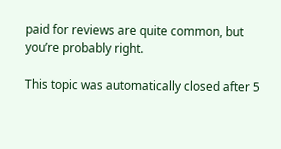paid for reviews are quite common, but you’re probably right.

This topic was automatically closed after 5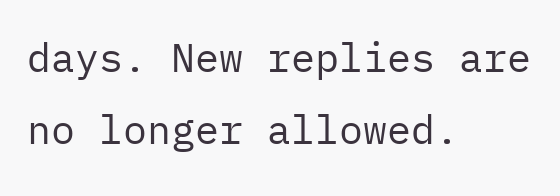days. New replies are no longer allowed.